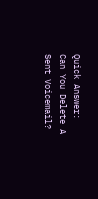Quick Answer: Can You Delete A Sent Voicemail?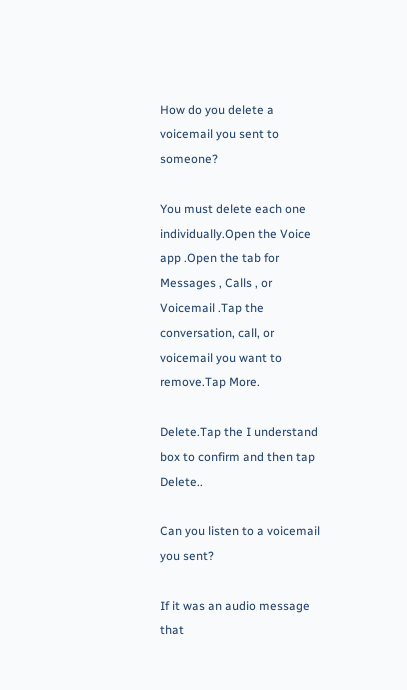How do you delete a voicemail you sent to someone?

You must delete each one individually.Open the Voice app .Open the tab for Messages , Calls , or Voicemail .Tap the conversation, call, or voicemail you want to remove.Tap More.

Delete.Tap the I understand box to confirm and then tap Delete..

Can you listen to a voicemail you sent?

If it was an audio message that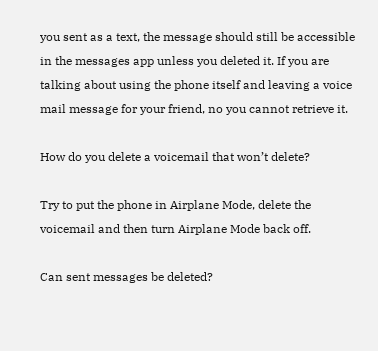you sent as a text, the message should still be accessible in the messages app unless you deleted it. If you are talking about using the phone itself and leaving a voice mail message for your friend, no you cannot retrieve it.

How do you delete a voicemail that won’t delete?

Try to put the phone in Airplane Mode, delete the voicemail and then turn Airplane Mode back off.

Can sent messages be deleted?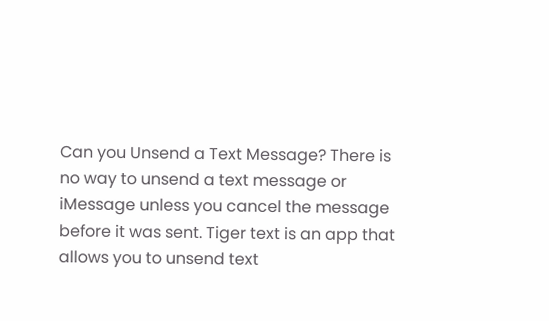Can you Unsend a Text Message? There is no way to unsend a text message or iMessage unless you cancel the message before it was sent. Tiger text is an app that allows you to unsend text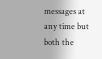messages at any time but both the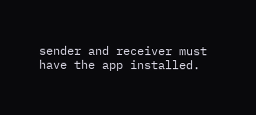sender and receiver must have the app installed.